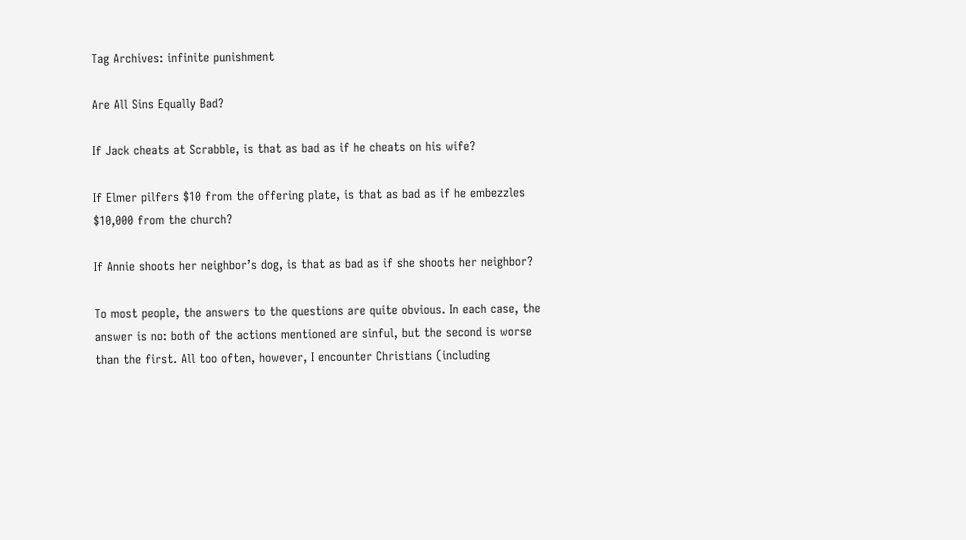Tag Archives: infinite punishment

Are All Sins Equally Bad?

If Jack cheats at Scrabble, is that as bad as if he cheats on his wife?

If Elmer pilfers $10 from the offering plate, is that as bad as if he embezzles $10,000 from the church?

If Annie shoots her neighbor’s dog, is that as bad as if she shoots her neighbor?

To most people, the answers to the questions are quite obvious. In each case, the answer is no: both of the actions mentioned are sinful, but the second is worse than the first. All too often, however, I encounter Christians (including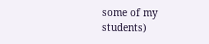some of my students)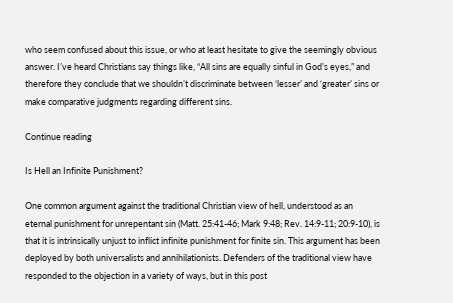who seem confused about this issue, or who at least hesitate to give the seemingly obvious answer. I’ve heard Christians say things like, “All sins are equally sinful in God’s eyes,” and therefore they conclude that we shouldn’t discriminate between ‘lesser’ and ‘greater’ sins or make comparative judgments regarding different sins.

Continue reading

Is Hell an Infinite Punishment?

One common argument against the traditional Christian view of hell, understood as an eternal punishment for unrepentant sin (Matt. 25:41-46; Mark 9:48; Rev. 14:9-11; 20:9-10), is that it is intrinsically unjust to inflict infinite punishment for finite sin. This argument has been deployed by both universalists and annihilationists. Defenders of the traditional view have responded to the objection in a variety of ways, but in this post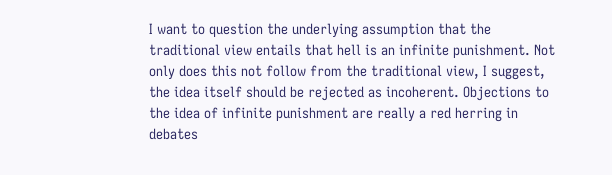I want to question the underlying assumption that the traditional view entails that hell is an infinite punishment. Not only does this not follow from the traditional view, I suggest, the idea itself should be rejected as incoherent. Objections to the idea of infinite punishment are really a red herring in debates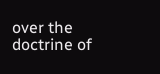over the doctrine of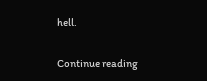hell.

Continue reading